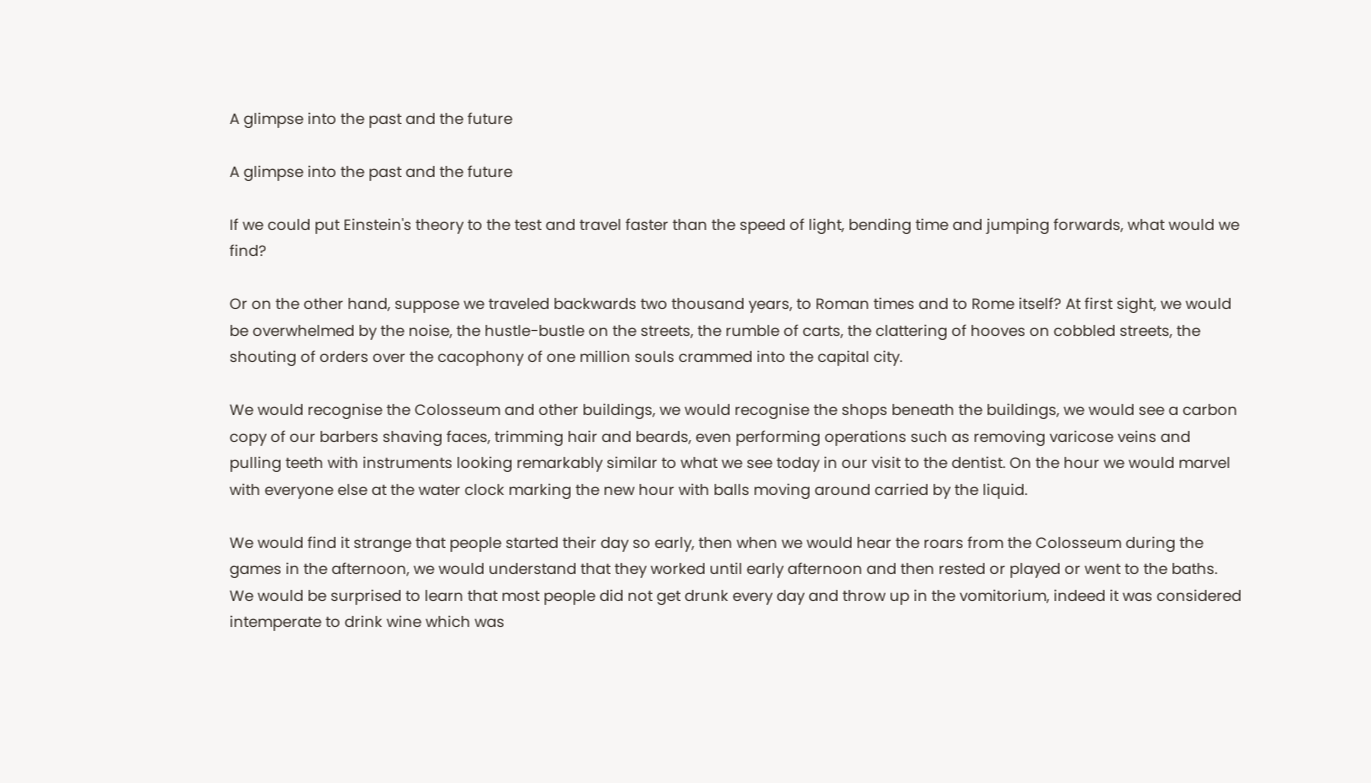A glimpse into the past and the future

A glimpse into the past and the future

If we could put Einstein's theory to the test and travel faster than the speed of light, bending time and jumping forwards, what would we find?

Or on the other hand, suppose we traveled backwards two thousand years, to Roman times and to Rome itself? At first sight, we would be overwhelmed by the noise, the hustle-bustle on the streets, the rumble of carts, the clattering of hooves on cobbled streets, the shouting of orders over the cacophony of one million souls crammed into the capital city.

We would recognise the Colosseum and other buildings, we would recognise the shops beneath the buildings, we would see a carbon copy of our barbers shaving faces, trimming hair and beards, even performing operations such as removing varicose veins and pulling teeth with instruments looking remarkably similar to what we see today in our visit to the dentist. On the hour we would marvel with everyone else at the water clock marking the new hour with balls moving around carried by the liquid.

We would find it strange that people started their day so early, then when we would hear the roars from the Colosseum during the games in the afternoon, we would understand that they worked until early afternoon and then rested or played or went to the baths. We would be surprised to learn that most people did not get drunk every day and throw up in the vomitorium, indeed it was considered intemperate to drink wine which was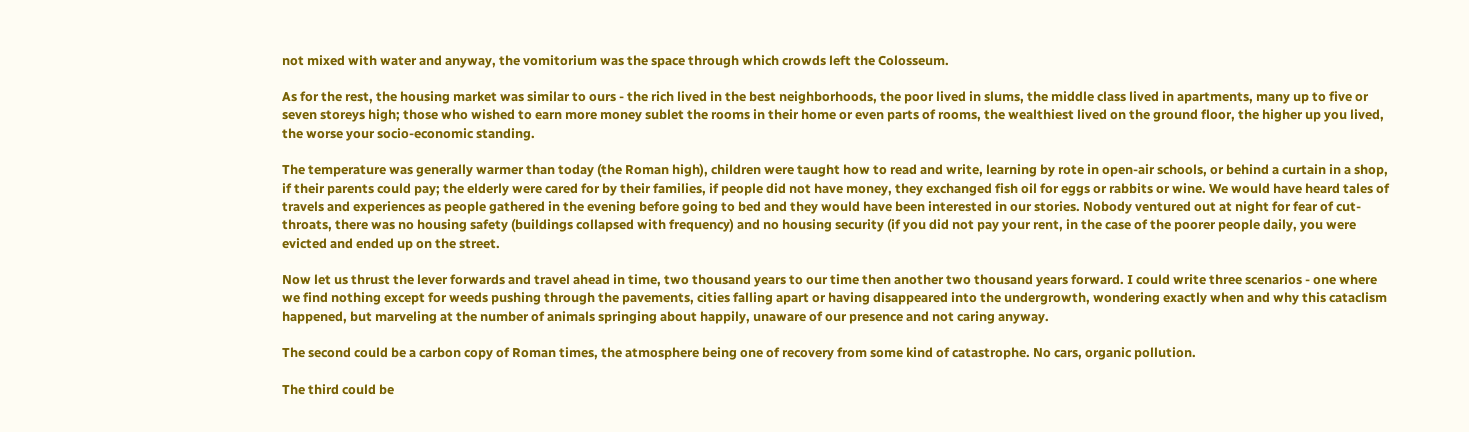not mixed with water and anyway, the vomitorium was the space through which crowds left the Colosseum.

As for the rest, the housing market was similar to ours - the rich lived in the best neighborhoods, the poor lived in slums, the middle class lived in apartments, many up to five or seven storeys high; those who wished to earn more money sublet the rooms in their home or even parts of rooms, the wealthiest lived on the ground floor, the higher up you lived, the worse your socio-economic standing.

The temperature was generally warmer than today (the Roman high), children were taught how to read and write, learning by rote in open-air schools, or behind a curtain in a shop, if their parents could pay; the elderly were cared for by their families, if people did not have money, they exchanged fish oil for eggs or rabbits or wine. We would have heard tales of travels and experiences as people gathered in the evening before going to bed and they would have been interested in our stories. Nobody ventured out at night for fear of cut-throats, there was no housing safety (buildings collapsed with frequency) and no housing security (if you did not pay your rent, in the case of the poorer people daily, you were evicted and ended up on the street.

Now let us thrust the lever forwards and travel ahead in time, two thousand years to our time then another two thousand years forward. I could write three scenarios - one where we find nothing except for weeds pushing through the pavements, cities falling apart or having disappeared into the undergrowth, wondering exactly when and why this cataclism happened, but marveling at the number of animals springing about happily, unaware of our presence and not caring anyway.

The second could be a carbon copy of Roman times, the atmosphere being one of recovery from some kind of catastrophe. No cars, organic pollution.

The third could be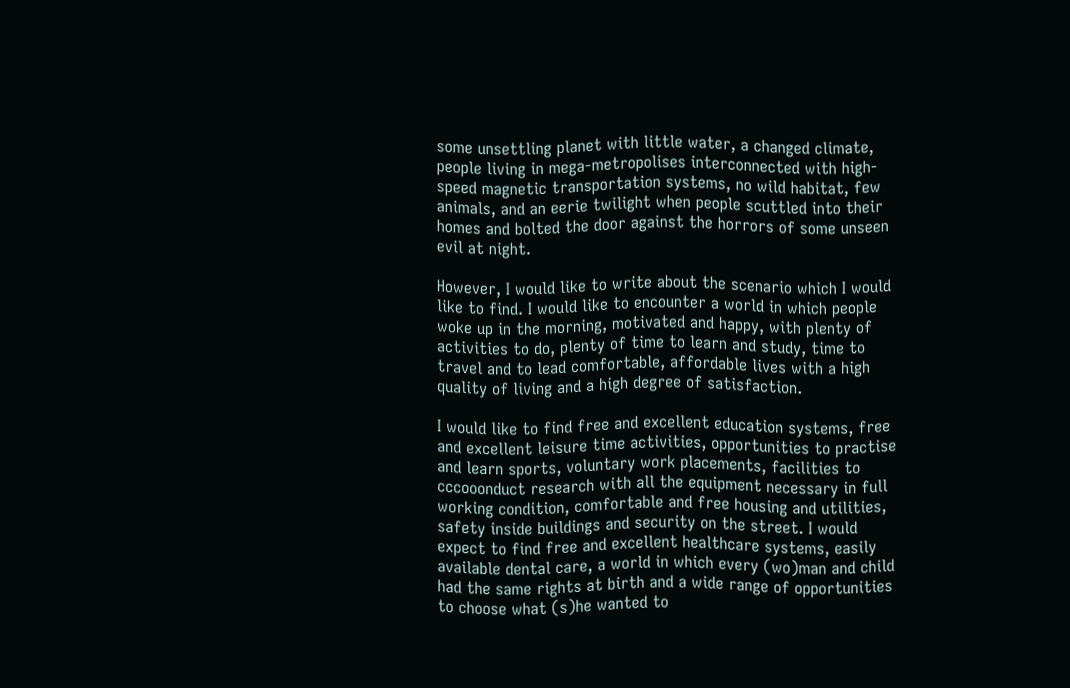some unsettling planet with little water, a changed climate, people living in mega-metropolises interconnected with high-speed magnetic transportation systems, no wild habitat, few animals, and an eerie twilight when people scuttled into their homes and bolted the door against the horrors of some unseen evil at night.

However, I would like to write about the scenario which I would like to find. I would like to encounter a world in which people woke up in the morning, motivated and happy, with plenty of activities to do, plenty of time to learn and study, time to travel and to lead comfortable, affordable lives with a high quality of living and a high degree of satisfaction.

I would like to find free and excellent education systems, free and excellent leisure time activities, opportunities to practise and learn sports, voluntary work placements, facilities to cccooonduct research with all the equipment necessary in full working condition, comfortable and free housing and utilities, safety inside buildings and security on the street. I would expect to find free and excellent healthcare systems, easily available dental care, a world in which every (wo)man and child had the same rights at birth and a wide range of opportunities to choose what (s)he wanted to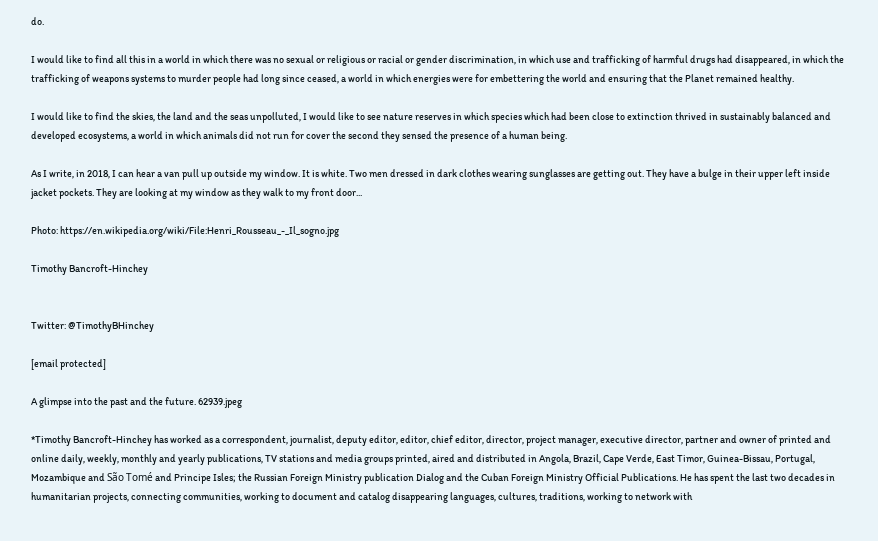do.

I would like to find all this in a world in which there was no sexual or religious or racial or gender discrimination, in which use and trafficking of harmful drugs had disappeared, in which the trafficking of weapons systems to murder people had long since ceased, a world in which energies were for embettering the world and ensuring that the Planet remained healthy.

I would like to find the skies, the land and the seas unpolluted, I would like to see nature reserves in which species which had been close to extinction thrived in sustainably balanced and developed ecosystems, a world in which animals did not run for cover the second they sensed the presence of a human being.

As I write, in 2018, I can hear a van pull up outside my window. It is white. Two men dressed in dark clothes wearing sunglasses are getting out. They have a bulge in their upper left inside jacket pockets. They are looking at my window as they walk to my front door...

Photo: https://en.wikipedia.org/wiki/File:Henri_Rousseau_-_Il_sogno.jpg

Timothy Bancroft-Hinchey


Twitter: @TimothyBHinchey

[email protected]

A glimpse into the past and the future. 62939.jpeg

*Timothy Bancroft-Hinchey has worked as a correspondent, journalist, deputy editor, editor, chief editor, director, project manager, executive director, partner and owner of printed and online daily, weekly, monthly and yearly publications, TV stations and media groups printed, aired and distributed in Angola, Brazil, Cape Verde, East Timor, Guinea-Bissau, Portugal, Mozambique and São Tomé and Principe Isles; the Russian Foreign Ministry publication Dialog and the Cuban Foreign Ministry Official Publications. He has spent the last two decades in humanitarian projects, connecting communities, working to document and catalog disappearing languages, cultures, traditions, working to network with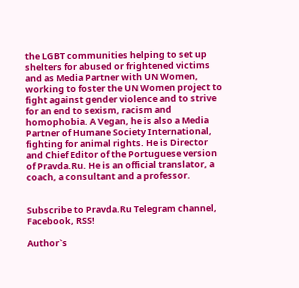the LGBT communities helping to set up shelters for abused or frightened victims and as Media Partner with UN Women, working to foster the UN Women project to fight against gender violence and to strive for an end to sexism, racism and homophobia. A Vegan, he is also a Media Partner of Humane Society International, fighting for animal rights. He is Director and Chief Editor of the Portuguese version of Pravda.Ru. He is an official translator, a coach, a consultant and a professor.


Subscribe to Pravda.Ru Telegram channel, Facebook, RSS!

Author`s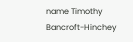name Timothy Bancroft-Hinchey